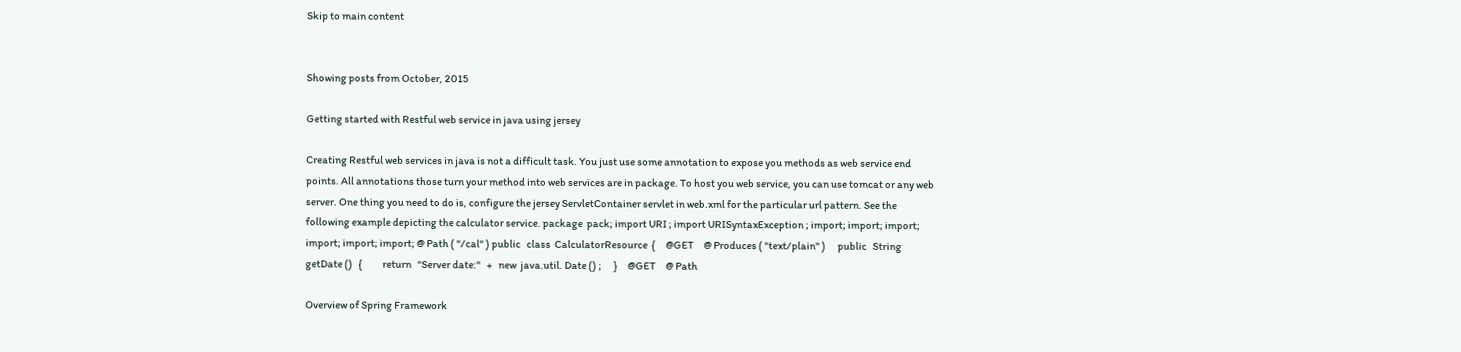Skip to main content


Showing posts from October, 2015

Getting started with Restful web service in java using jersey

Creating Restful web services in java is not a difficult task. You just use some annotation to expose you methods as web service end points. All annotations those turn your method into web services are in package. To host you web service, you can use tomcat or any web server. One thing you need to do is, configure the jersey ServletContainer servlet in web.xml for the particular url pattern. See the following example depicting the calculator service. package  pack; import URI ; import URISyntaxException ; import; import; import; import; import; import; @ Path ( "/cal" ) public   class  CalculatorResource  {     @GET     @ Produces ( "text/plain" )      public   String   getDate ()   {          return   "Server date:"   +   new  java.util. Date () ;      }     @GET     @ Path

Overview of Spring Framework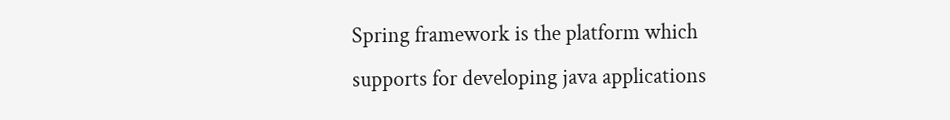Spring framework is the platform which supports for developing java applications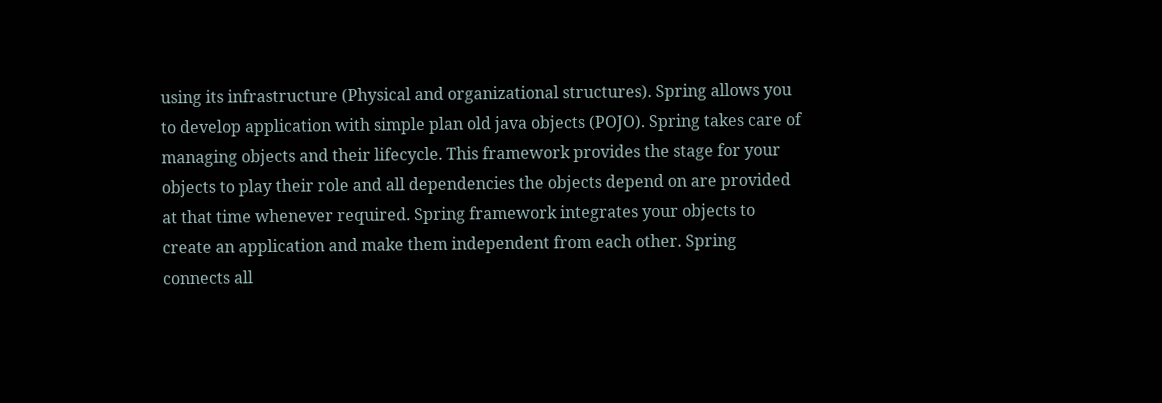using its infrastructure (Physical and organizational structures). Spring allows you to develop application with simple plan old java objects (POJO). Spring takes care of managing objects and their lifecycle. This framework provides the stage for your objects to play their role and all dependencies the objects depend on are provided at that time whenever required. Spring framework integrates your objects to create an application and make them independent from each other. Spring connects all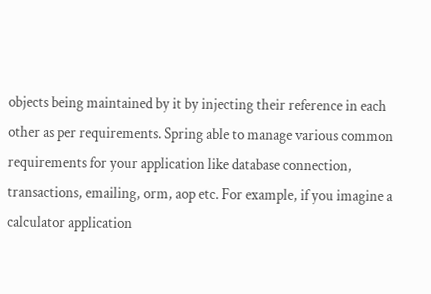objects being maintained by it by injecting their reference in each other as per requirements. Spring able to manage various common requirements for your application like database connection, transactions, emailing, orm, aop etc. For example, if you imagine a calculator application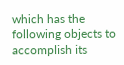which has the following objects to accomplish its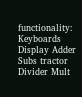functionality: Keyboards Display Adder Subs tractor Divider Mult